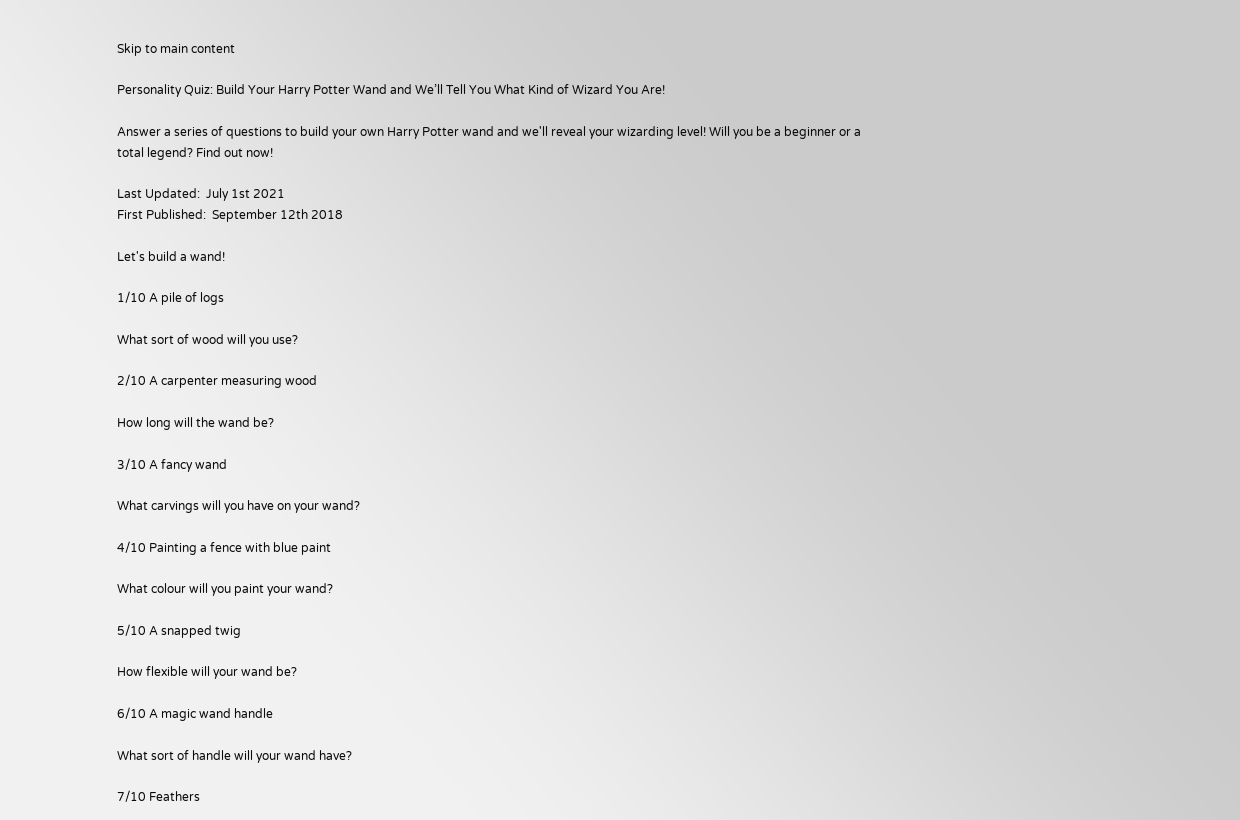Skip to main content

Personality Quiz: Build Your Harry Potter Wand and We’ll Tell You What Kind of Wizard You Are!

Answer a series of questions to build your own Harry Potter wand and we'll reveal your wizarding level! Will you be a beginner or a total legend? Find out now!

Last Updated:  July 1st 2021
First Published:  September 12th 2018

Let's build a wand!

1/10 A pile of logs

What sort of wood will you use?

2/10 A carpenter measuring wood

How long will the wand be?

3/10 A fancy wand

What carvings will you have on your wand?

4/10 Painting a fence with blue paint

What colour will you paint your wand?

5/10 A snapped twig

How flexible will your wand be?

6/10 A magic wand handle

What sort of handle will your wand have?

7/10 Feathers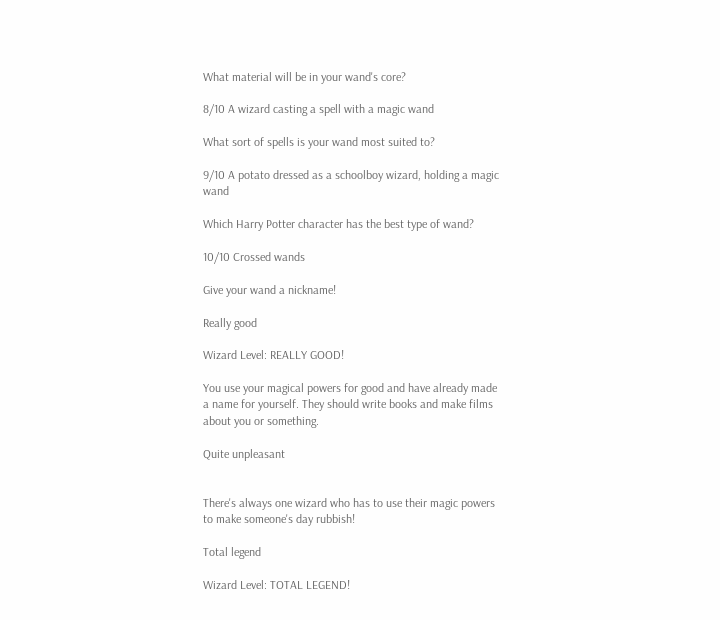What material will be in your wand's core?

8/10 A wizard casting a spell with a magic wand

What sort of spells is your wand most suited to?

9/10 A potato dressed as a schoolboy wizard, holding a magic wand

Which Harry Potter character has the best type of wand?

10/10 Crossed wands

Give your wand a nickname!

Really good

Wizard Level: REALLY GOOD!

You use your magical powers for good and have already made a name for yourself. They should write books and make films about you or something.

Quite unpleasant


There's always one wizard who has to use their magic powers to make someone's day rubbish!

Total legend

Wizard Level: TOTAL LEGEND!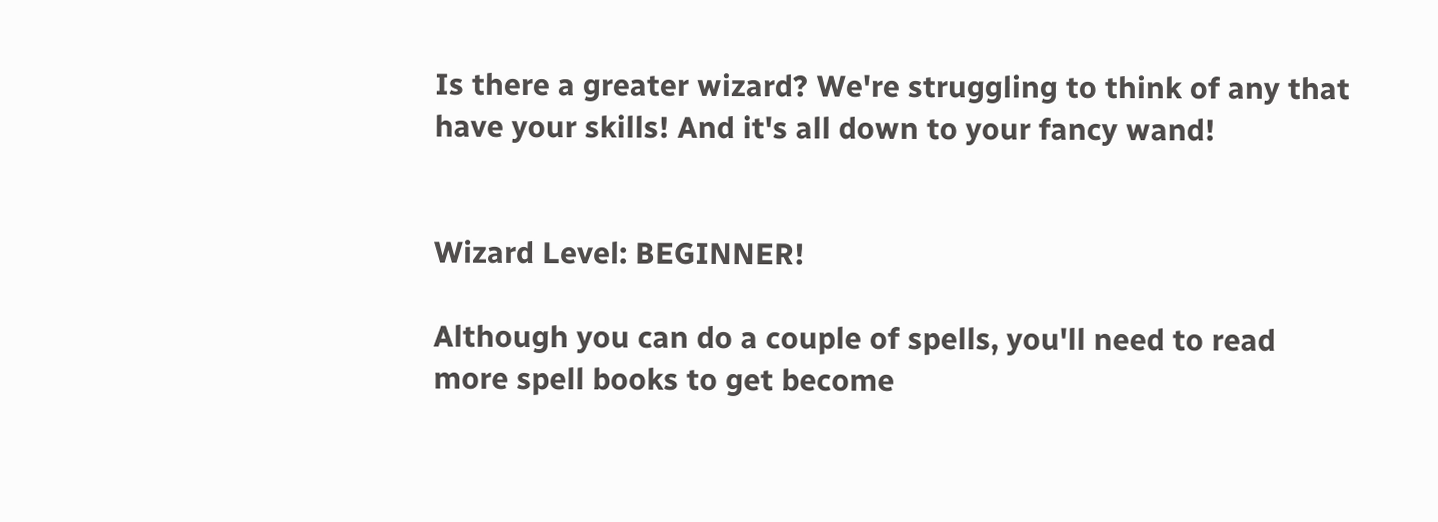Is there a greater wizard? We're struggling to think of any that have your skills! And it's all down to your fancy wand!


Wizard Level: BEGINNER!

Although you can do a couple of spells, you'll need to read more spell books to get become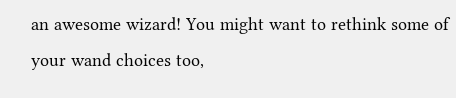an awesome wizard! You might want to rethink some of your wand choices too,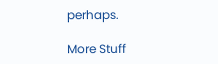perhaps.

More Stuff